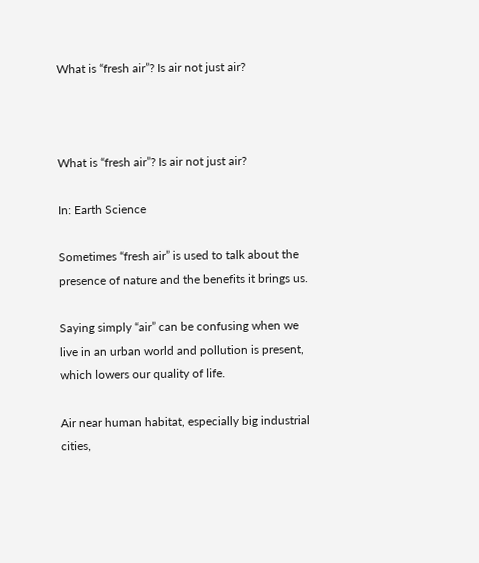What is “fresh air”? Is air not just air?



What is “fresh air”? Is air not just air?

In: Earth Science

Sometimes “fresh air” is used to talk about the presence of nature and the benefits it brings us.

Saying simply “air” can be confusing when we live in an urban world and pollution is present, which lowers our quality of life.

Air near human habitat, especially big industrial cities,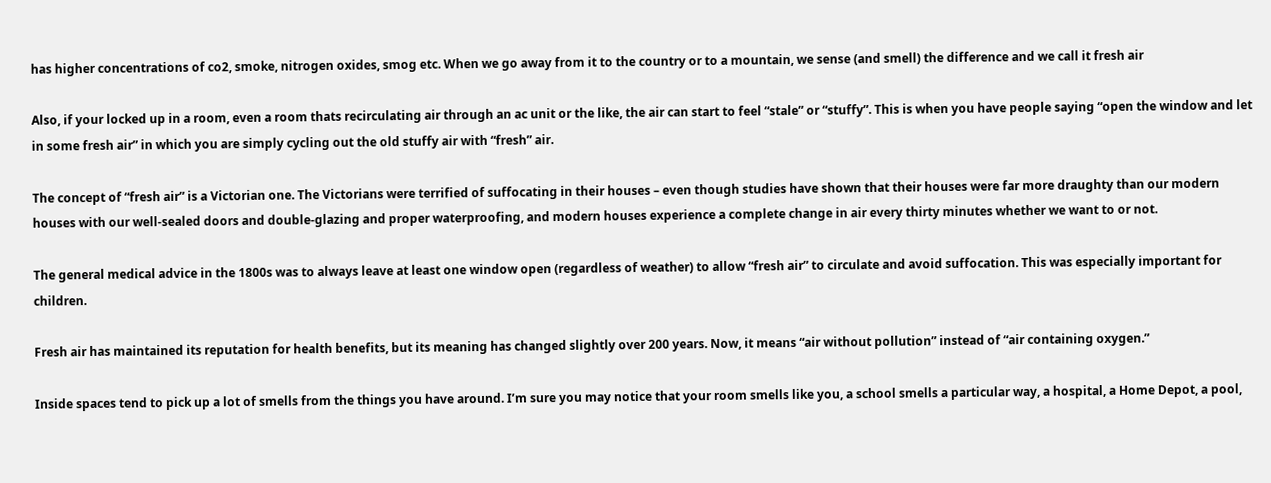has higher concentrations of co2, smoke, nitrogen oxides, smog etc. When we go away from it to the country or to a mountain, we sense (and smell) the difference and we call it fresh air

Also, if your locked up in a room, even a room thats recirculating air through an ac unit or the like, the air can start to feel “stale” or “stuffy”. This is when you have people saying “open the window and let in some fresh air” in which you are simply cycling out the old stuffy air with “fresh” air.

The concept of “fresh air” is a Victorian one. The Victorians were terrified of suffocating in their houses – even though studies have shown that their houses were far more draughty than our modern houses with our well-sealed doors and double-glazing and proper waterproofing, and modern houses experience a complete change in air every thirty minutes whether we want to or not.

The general medical advice in the 1800s was to always leave at least one window open (regardless of weather) to allow “fresh air” to circulate and avoid suffocation. This was especially important for children.

Fresh air has maintained its reputation for health benefits, but its meaning has changed slightly over 200 years. Now, it means “air without pollution” instead of “air containing oxygen.”

Inside spaces tend to pick up a lot of smells from the things you have around. I’m sure you may notice that your room smells like you, a school smells a particular way, a hospital, a Home Depot, a pool,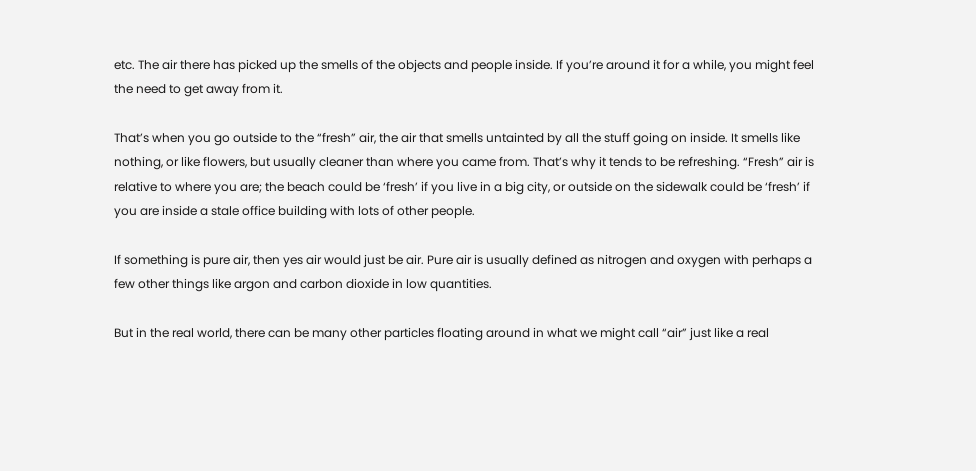etc. The air there has picked up the smells of the objects and people inside. If you’re around it for a while, you might feel the need to get away from it.

That’s when you go outside to the “fresh” air, the air that smells untainted by all the stuff going on inside. It smells like nothing, or like flowers, but usually cleaner than where you came from. That’s why it tends to be refreshing. “Fresh” air is relative to where you are; the beach could be ‘fresh’ if you live in a big city, or outside on the sidewalk could be ‘fresh’ if you are inside a stale office building with lots of other people.

If something is pure air, then yes air would just be air. Pure air is usually defined as nitrogen and oxygen with perhaps a few other things like argon and carbon dioxide in low quantities.

But in the real world, there can be many other particles floating around in what we might call “air” just like a real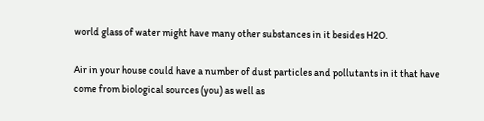world glass of water might have many other substances in it besides H2O.

Air in your house could have a number of dust particles and pollutants in it that have come from biological sources (you) as well as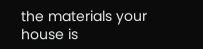the materials your house is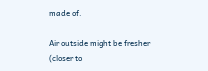made of.

Air outside might be fresher (closer to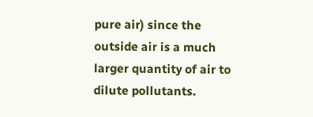pure air) since the outside air is a much larger quantity of air to dilute pollutants.